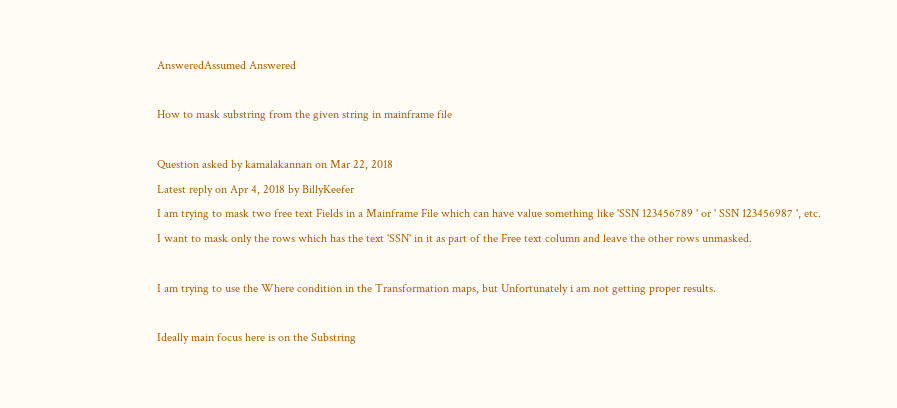AnsweredAssumed Answered

How to mask substring from the given string in mainframe file

Question asked by kamalakannan on Mar 22, 2018
Latest reply on Apr 4, 2018 by BillyKeefer
I am trying to mask two free text Fields in a Mainframe File which can have value something like 'SSN 123456789 ' or ' SSN 123456987 ', etc.
I want to mask only the rows which has the text 'SSN' in it as part of the Free text column and leave the other rows unmasked.

I am trying to use the Where condition in the Transformation maps, but Unfortunately i am not getting proper results.

Ideally main focus here is on the Substring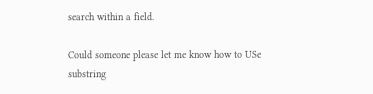search within a field.

Could someone please let me know how to USe substring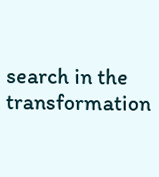search in the transformation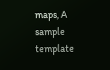maps, A sample template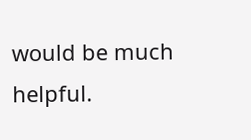would be much helpful.